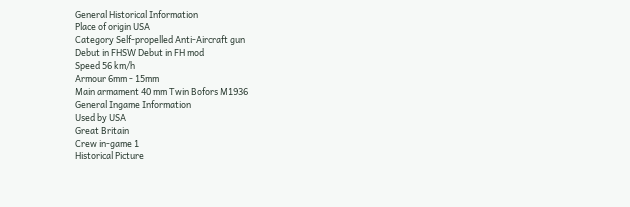General Historical Information
Place of origin USA
Category Self-propelled Anti-Aircraft gun
Debut in FHSW Debut in FH mod
Speed 56 km/h
Armour 6mm - 15mm
Main armament 40 mm Twin Bofors M1936
General Ingame Information
Used by USA
Great Britain
Crew in‑game 1
Historical Picture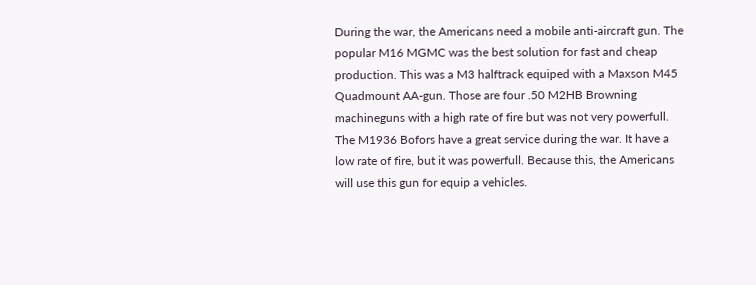During the war, the Americans need a mobile anti-aircraft gun. The popular M16 MGMC was the best solution for fast and cheap production. This was a M3 halftrack equiped with a Maxson M45 Quadmount AA-gun. Those are four .50 M2HB Browning machineguns with a high rate of fire but was not very powerfull. The M1936 Bofors have a great service during the war. It have a low rate of fire, but it was powerfull. Because this, the Americans will use this gun for equip a vehicles.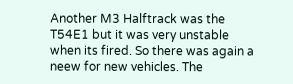Another M3 Halftrack was the T54E1 but it was very unstable when its fired. So there was again a neew for new vehicles. The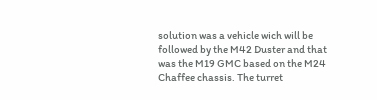solution was a vehicle wich will be followed by the M42 Duster and that was the M19 GMC based on the M24 Chaffee chassis. The turret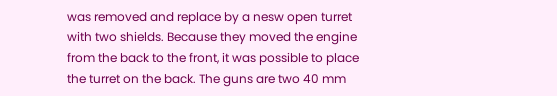was removed and replace by a nesw open turret with two shields. Because they moved the engine from the back to the front, it was possible to place the turret on the back. The guns are two 40 mm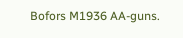Bofors M1936 AA-guns.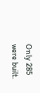Only 285 were built.